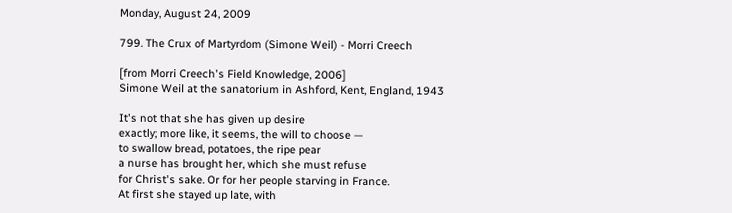Monday, August 24, 2009

799. The Crux of Martyrdom (Simone Weil) - Morri Creech

[from Morri Creech's Field Knowledge, 2006]
Simone Weil at the sanatorium in Ashford, Kent, England, 1943

It's not that she has given up desire
exactly; more like, it seems, the will to choose —
to swallow bread, potatoes, the ripe pear
a nurse has brought her, which she must refuse
for Christ's sake. Or for her people starving in France.
At first she stayed up late, with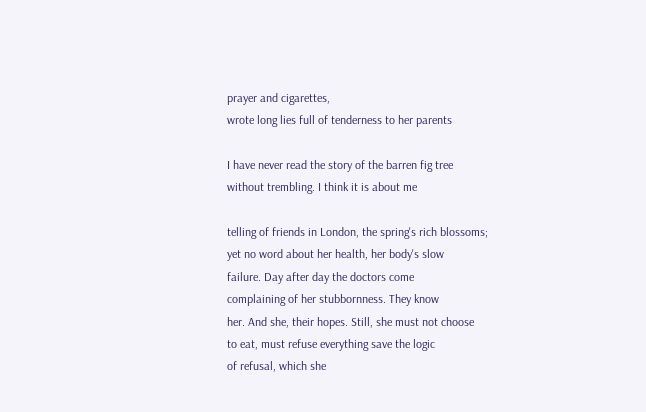prayer and cigarettes,
wrote long lies full of tenderness to her parents

I have never read the story of the barren fig tree
without trembling. I think it is about me

telling of friends in London, the spring's rich blossoms;
yet no word about her health, her body's slow
failure. Day after day the doctors come
complaining of her stubbornness. They know
her. And she, their hopes. Still, she must not choose
to eat, must refuse everything save the logic
of refusal, which she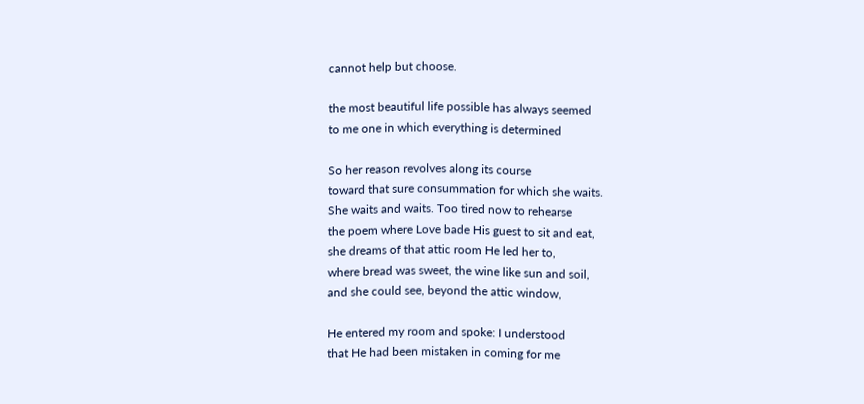cannot help but choose.

the most beautiful life possible has always seemed
to me one in which everything is determined

So her reason revolves along its course
toward that sure consummation for which she waits.
She waits and waits. Too tired now to rehearse
the poem where Love bade His guest to sit and eat,
she dreams of that attic room He led her to,
where bread was sweet, the wine like sun and soil,
and she could see, beyond the attic window,

He entered my room and spoke: I understood
that He had been mistaken in coming for me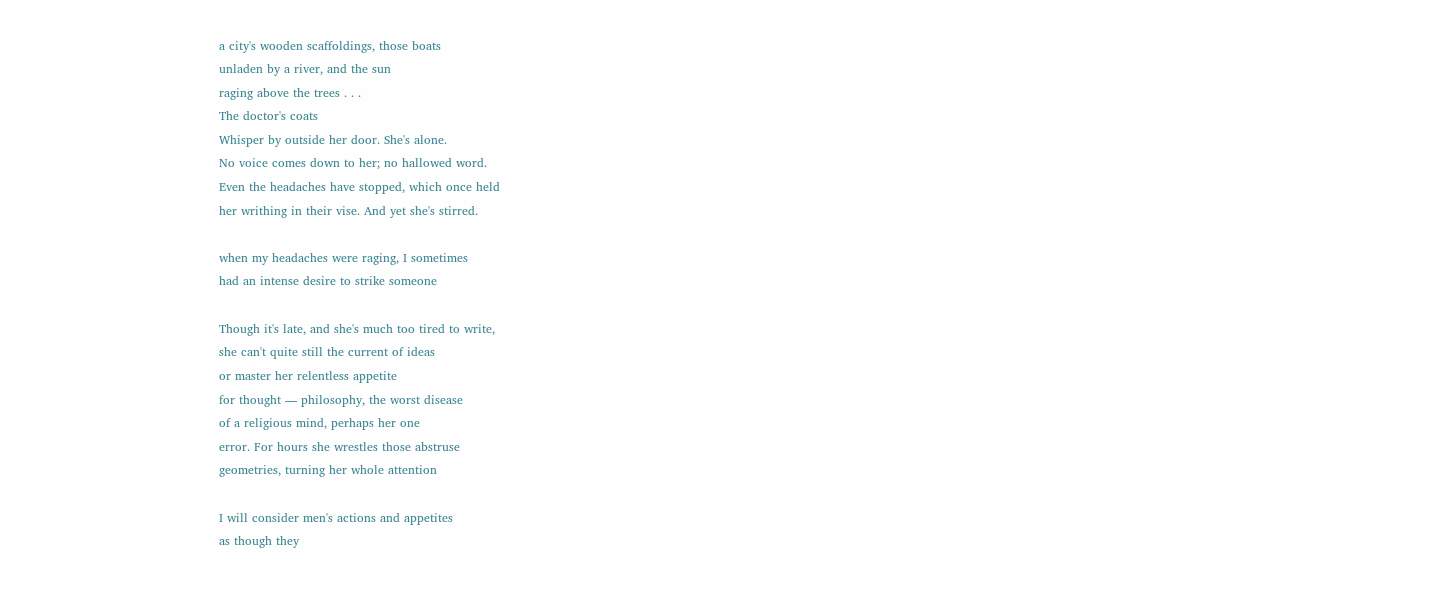a city's wooden scaffoldings, those boats
unladen by a river, and the sun
raging above the trees . . .
The doctor's coats
Whisper by outside her door. She's alone.
No voice comes down to her; no hallowed word.
Even the headaches have stopped, which once held
her writhing in their vise. And yet she's stirred.

when my headaches were raging, I sometimes
had an intense desire to strike someone

Though it's late, and she's much too tired to write,
she can't quite still the current of ideas
or master her relentless appetite
for thought — philosophy, the worst disease
of a religious mind, perhaps her one
error. For hours she wrestles those abstruse
geometries, turning her whole attention

I will consider men's actions and appetites
as though they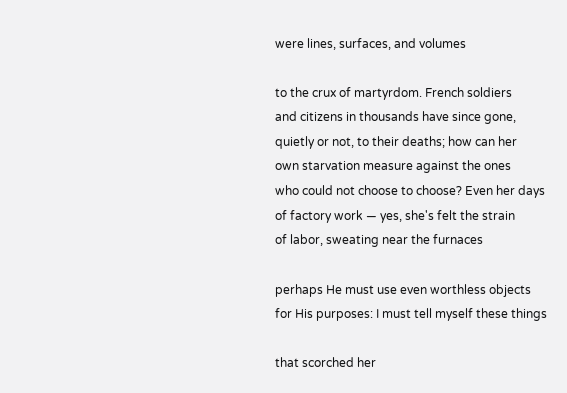were lines, surfaces, and volumes

to the crux of martyrdom. French soldiers
and citizens in thousands have since gone,
quietly or not, to their deaths; how can her
own starvation measure against the ones
who could not choose to choose? Even her days
of factory work — yes, she's felt the strain
of labor, sweating near the furnaces

perhaps He must use even worthless objects
for His purposes: I must tell myself these things

that scorched her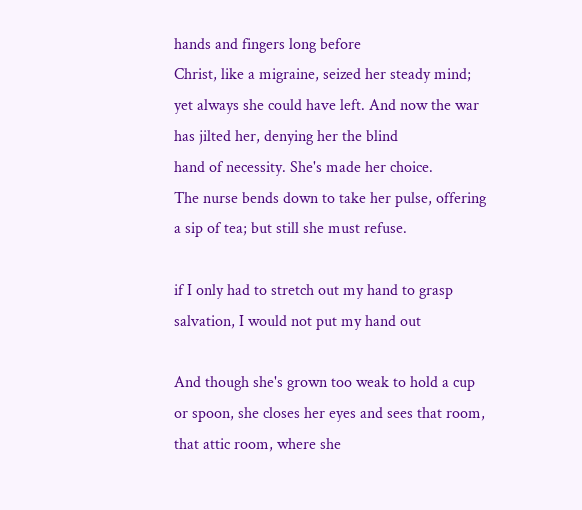hands and fingers long before
Christ, like a migraine, seized her steady mind;
yet always she could have left. And now the war
has jilted her, denying her the blind
hand of necessity. She's made her choice.
The nurse bends down to take her pulse, offering
a sip of tea; but still she must refuse.

if I only had to stretch out my hand to grasp
salvation, I would not put my hand out

And though she's grown too weak to hold a cup
or spoon, she closes her eyes and sees that room,
that attic room, where she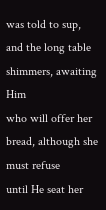was told to sup,
and the long table shimmers, awaiting Him
who will offer her bread, although she must refuse
until He seat her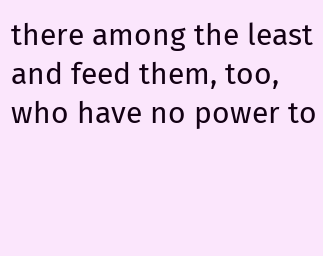there among the least
and feed them, too, who have no power to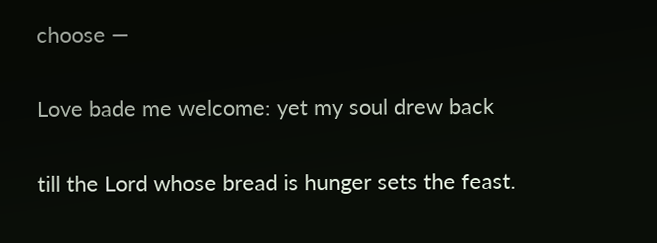choose —

Love bade me welcome: yet my soul drew back

till the Lord whose bread is hunger sets the feast.